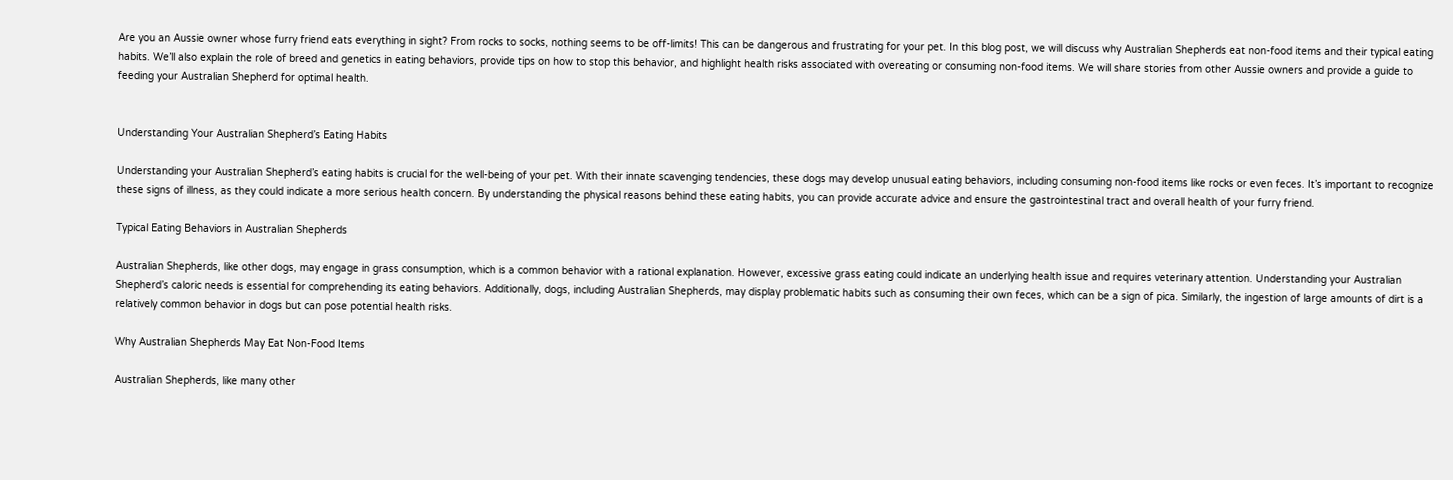Are you an Aussie owner whose furry friend eats everything in sight? From rocks to socks, nothing seems to be off-limits! This can be dangerous and frustrating for your pet. In this blog post, we will discuss why Australian Shepherds eat non-food items and their typical eating habits. We’ll also explain the role of breed and genetics in eating behaviors, provide tips on how to stop this behavior, and highlight health risks associated with overeating or consuming non-food items. We will share stories from other Aussie owners and provide a guide to feeding your Australian Shepherd for optimal health.


Understanding Your Australian Shepherd’s Eating Habits

Understanding your Australian Shepherd’s eating habits is crucial for the well-being of your pet. With their innate scavenging tendencies, these dogs may develop unusual eating behaviors, including consuming non-food items like rocks or even feces. It’s important to recognize these signs of illness, as they could indicate a more serious health concern. By understanding the physical reasons behind these eating habits, you can provide accurate advice and ensure the gastrointestinal tract and overall health of your furry friend.

Typical Eating Behaviors in Australian Shepherds

Australian Shepherds, like other dogs, may engage in grass consumption, which is a common behavior with a rational explanation. However, excessive grass eating could indicate an underlying health issue and requires veterinary attention. Understanding your Australian Shepherd’s caloric needs is essential for comprehending its eating behaviors. Additionally, dogs, including Australian Shepherds, may display problematic habits such as consuming their own feces, which can be a sign of pica. Similarly, the ingestion of large amounts of dirt is a relatively common behavior in dogs but can pose potential health risks.

Why Australian Shepherds May Eat Non-Food Items

Australian Shepherds, like many other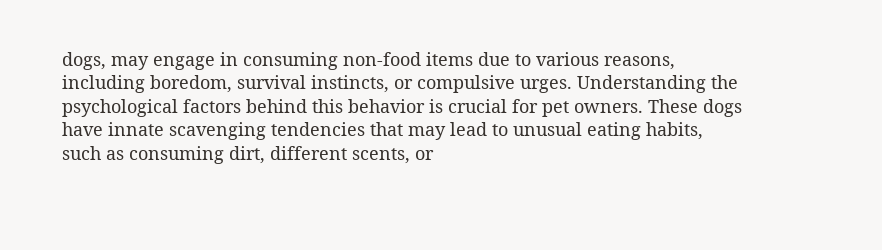dogs, may engage in consuming non-food items due to various reasons, including boredom, survival instincts, or compulsive urges. Understanding the psychological factors behind this behavior is crucial for pet owners. These dogs have innate scavenging tendencies that may lead to unusual eating habits, such as consuming dirt, different scents, or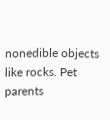nonedible objects like rocks. Pet parents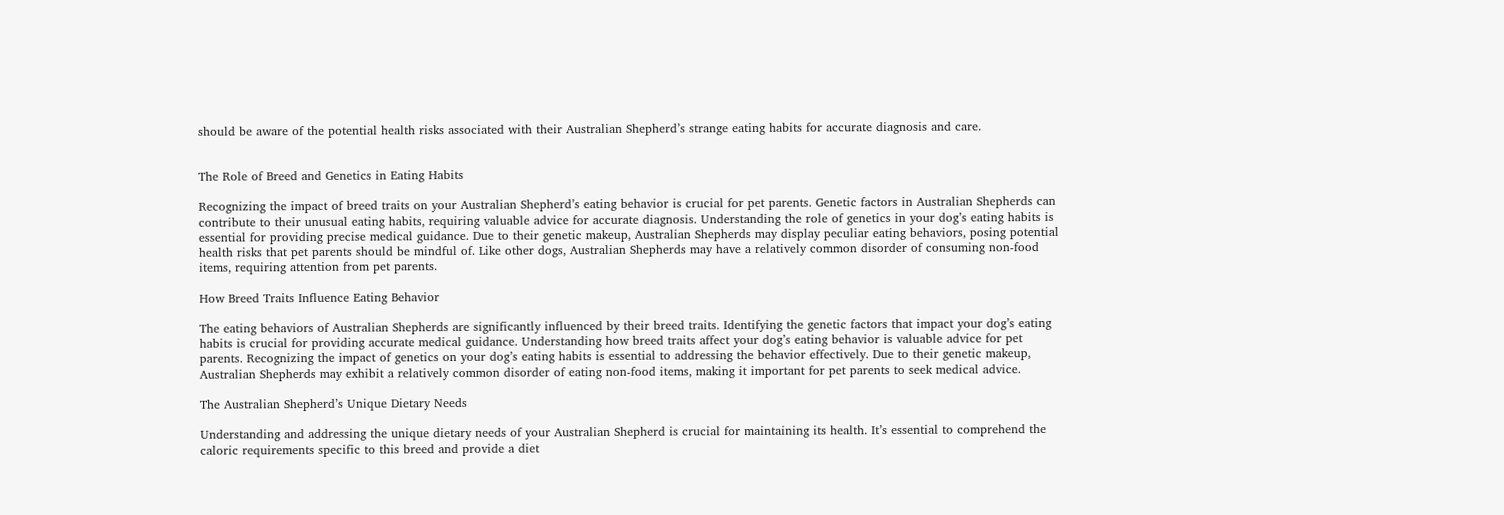should be aware of the potential health risks associated with their Australian Shepherd’s strange eating habits for accurate diagnosis and care.


The Role of Breed and Genetics in Eating Habits

Recognizing the impact of breed traits on your Australian Shepherd’s eating behavior is crucial for pet parents. Genetic factors in Australian Shepherds can contribute to their unusual eating habits, requiring valuable advice for accurate diagnosis. Understanding the role of genetics in your dog’s eating habits is essential for providing precise medical guidance. Due to their genetic makeup, Australian Shepherds may display peculiar eating behaviors, posing potential health risks that pet parents should be mindful of. Like other dogs, Australian Shepherds may have a relatively common disorder of consuming non-food items, requiring attention from pet parents.

How Breed Traits Influence Eating Behavior

The eating behaviors of Australian Shepherds are significantly influenced by their breed traits. Identifying the genetic factors that impact your dog’s eating habits is crucial for providing accurate medical guidance. Understanding how breed traits affect your dog’s eating behavior is valuable advice for pet parents. Recognizing the impact of genetics on your dog’s eating habits is essential to addressing the behavior effectively. Due to their genetic makeup, Australian Shepherds may exhibit a relatively common disorder of eating non-food items, making it important for pet parents to seek medical advice.

The Australian Shepherd’s Unique Dietary Needs

Understanding and addressing the unique dietary needs of your Australian Shepherd is crucial for maintaining its health. It’s essential to comprehend the caloric requirements specific to this breed and provide a diet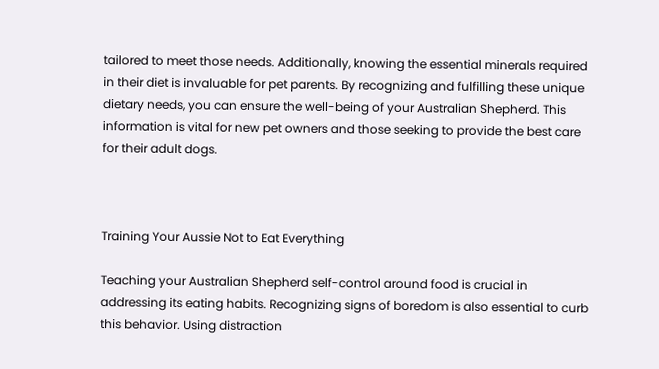tailored to meet those needs. Additionally, knowing the essential minerals required in their diet is invaluable for pet parents. By recognizing and fulfilling these unique dietary needs, you can ensure the well-being of your Australian Shepherd. This information is vital for new pet owners and those seeking to provide the best care for their adult dogs.



Training Your Aussie Not to Eat Everything

Teaching your Australian Shepherd self-control around food is crucial in addressing its eating habits. Recognizing signs of boredom is also essential to curb this behavior. Using distraction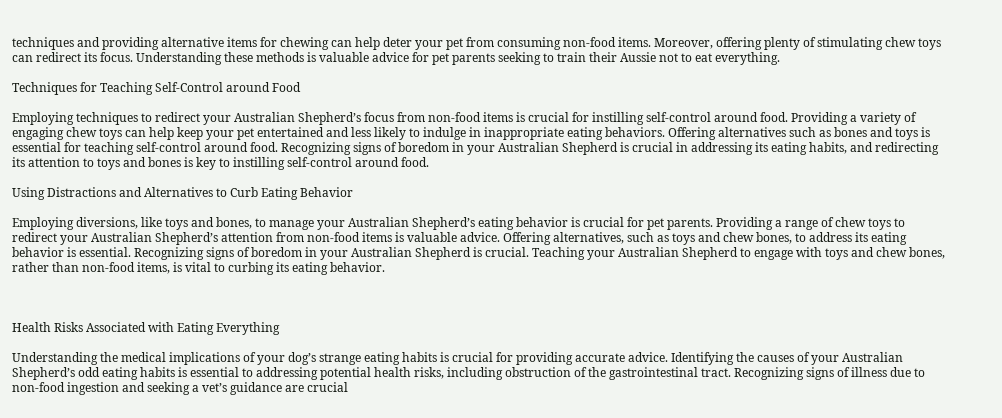techniques and providing alternative items for chewing can help deter your pet from consuming non-food items. Moreover, offering plenty of stimulating chew toys can redirect its focus. Understanding these methods is valuable advice for pet parents seeking to train their Aussie not to eat everything.

Techniques for Teaching Self-Control around Food

Employing techniques to redirect your Australian Shepherd’s focus from non-food items is crucial for instilling self-control around food. Providing a variety of engaging chew toys can help keep your pet entertained and less likely to indulge in inappropriate eating behaviors. Offering alternatives such as bones and toys is essential for teaching self-control around food. Recognizing signs of boredom in your Australian Shepherd is crucial in addressing its eating habits, and redirecting its attention to toys and bones is key to instilling self-control around food.

Using Distractions and Alternatives to Curb Eating Behavior

Employing diversions, like toys and bones, to manage your Australian Shepherd’s eating behavior is crucial for pet parents. Providing a range of chew toys to redirect your Australian Shepherd’s attention from non-food items is valuable advice. Offering alternatives, such as toys and chew bones, to address its eating behavior is essential. Recognizing signs of boredom in your Australian Shepherd is crucial. Teaching your Australian Shepherd to engage with toys and chew bones, rather than non-food items, is vital to curbing its eating behavior.



Health Risks Associated with Eating Everything

Understanding the medical implications of your dog’s strange eating habits is crucial for providing accurate advice. Identifying the causes of your Australian Shepherd’s odd eating habits is essential to addressing potential health risks, including obstruction of the gastrointestinal tract. Recognizing signs of illness due to non-food ingestion and seeking a vet’s guidance are crucial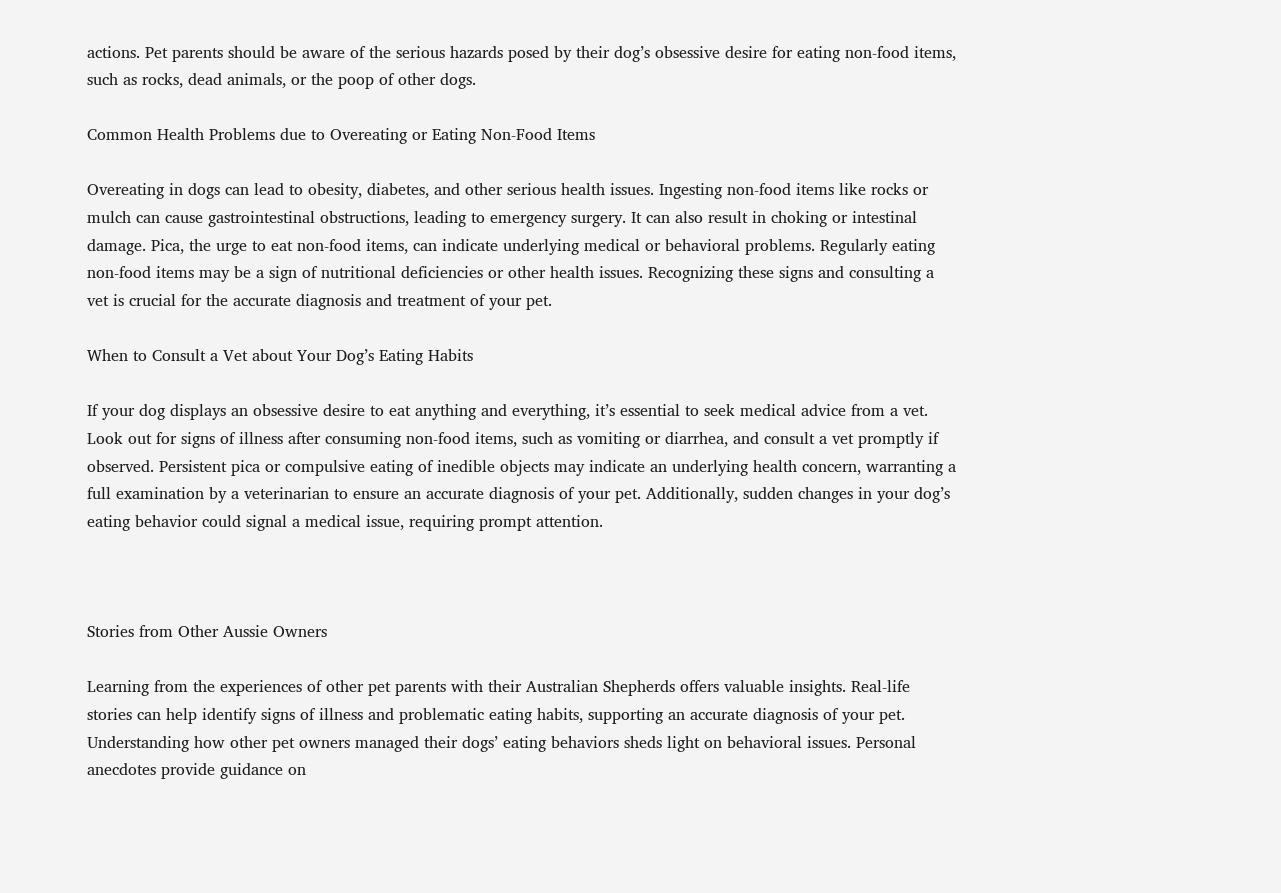actions. Pet parents should be aware of the serious hazards posed by their dog’s obsessive desire for eating non-food items, such as rocks, dead animals, or the poop of other dogs.

Common Health Problems due to Overeating or Eating Non-Food Items

Overeating in dogs can lead to obesity, diabetes, and other serious health issues. Ingesting non-food items like rocks or mulch can cause gastrointestinal obstructions, leading to emergency surgery. It can also result in choking or intestinal damage. Pica, the urge to eat non-food items, can indicate underlying medical or behavioral problems. Regularly eating non-food items may be a sign of nutritional deficiencies or other health issues. Recognizing these signs and consulting a vet is crucial for the accurate diagnosis and treatment of your pet.

When to Consult a Vet about Your Dog’s Eating Habits

If your dog displays an obsessive desire to eat anything and everything, it’s essential to seek medical advice from a vet. Look out for signs of illness after consuming non-food items, such as vomiting or diarrhea, and consult a vet promptly if observed. Persistent pica or compulsive eating of inedible objects may indicate an underlying health concern, warranting a full examination by a veterinarian to ensure an accurate diagnosis of your pet. Additionally, sudden changes in your dog’s eating behavior could signal a medical issue, requiring prompt attention.



Stories from Other Aussie Owners

Learning from the experiences of other pet parents with their Australian Shepherds offers valuable insights. Real-life stories can help identify signs of illness and problematic eating habits, supporting an accurate diagnosis of your pet. Understanding how other pet owners managed their dogs’ eating behaviors sheds light on behavioral issues. Personal anecdotes provide guidance on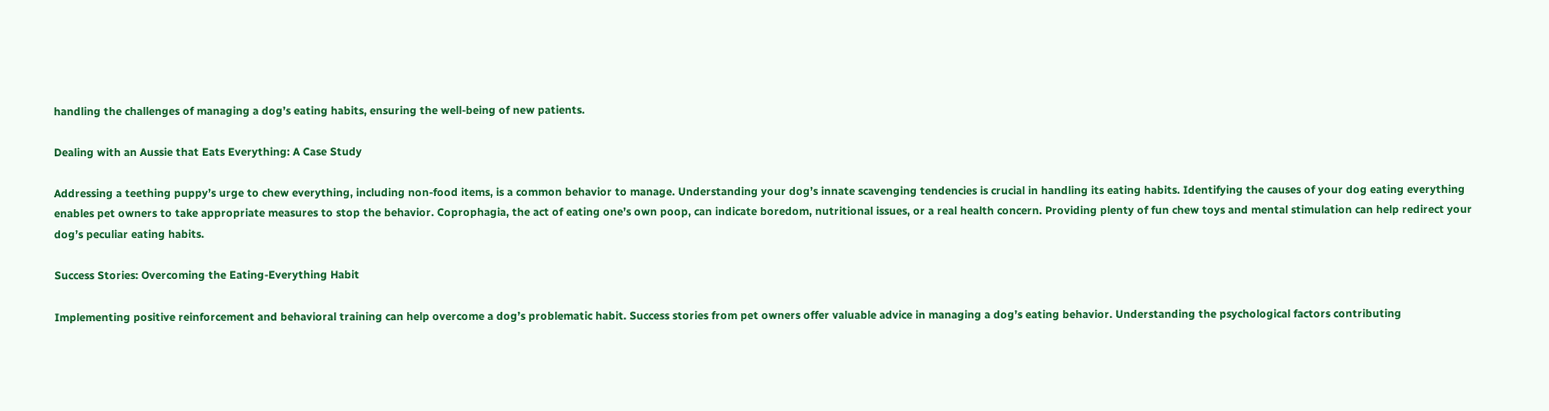handling the challenges of managing a dog’s eating habits, ensuring the well-being of new patients.

Dealing with an Aussie that Eats Everything: A Case Study

Addressing a teething puppy’s urge to chew everything, including non-food items, is a common behavior to manage. Understanding your dog’s innate scavenging tendencies is crucial in handling its eating habits. Identifying the causes of your dog eating everything enables pet owners to take appropriate measures to stop the behavior. Coprophagia, the act of eating one’s own poop, can indicate boredom, nutritional issues, or a real health concern. Providing plenty of fun chew toys and mental stimulation can help redirect your dog’s peculiar eating habits.

Success Stories: Overcoming the Eating-Everything Habit

Implementing positive reinforcement and behavioral training can help overcome a dog’s problematic habit. Success stories from pet owners offer valuable advice in managing a dog’s eating behavior. Understanding the psychological factors contributing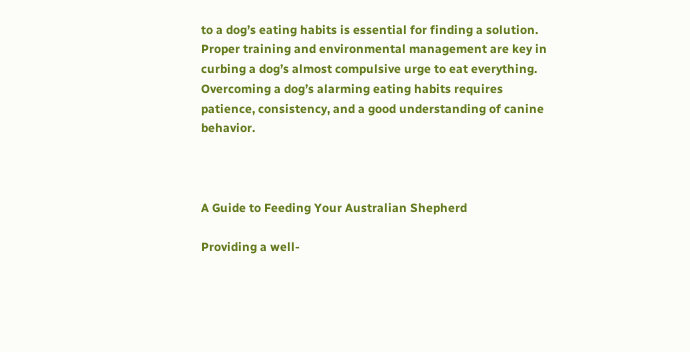to a dog’s eating habits is essential for finding a solution. Proper training and environmental management are key in curbing a dog’s almost compulsive urge to eat everything. Overcoming a dog’s alarming eating habits requires patience, consistency, and a good understanding of canine behavior.



A Guide to Feeding Your Australian Shepherd

Providing a well-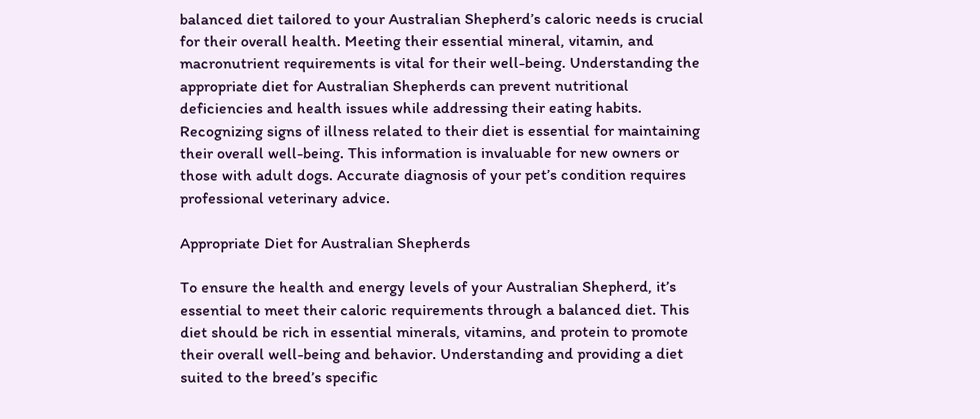balanced diet tailored to your Australian Shepherd’s caloric needs is crucial for their overall health. Meeting their essential mineral, vitamin, and macronutrient requirements is vital for their well-being. Understanding the appropriate diet for Australian Shepherds can prevent nutritional deficiencies and health issues while addressing their eating habits. Recognizing signs of illness related to their diet is essential for maintaining their overall well-being. This information is invaluable for new owners or those with adult dogs. Accurate diagnosis of your pet’s condition requires professional veterinary advice.

Appropriate Diet for Australian Shepherds

To ensure the health and energy levels of your Australian Shepherd, it’s essential to meet their caloric requirements through a balanced diet. This diet should be rich in essential minerals, vitamins, and protein to promote their overall well-being and behavior. Understanding and providing a diet suited to the breed’s specific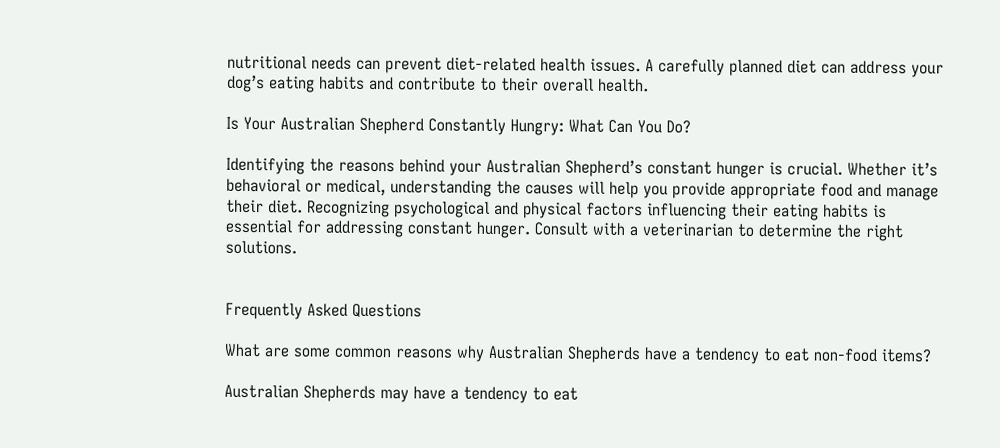nutritional needs can prevent diet-related health issues. A carefully planned diet can address your dog’s eating habits and contribute to their overall health.

Is Your Australian Shepherd Constantly Hungry: What Can You Do?

Identifying the reasons behind your Australian Shepherd’s constant hunger is crucial. Whether it’s behavioral or medical, understanding the causes will help you provide appropriate food and manage their diet. Recognizing psychological and physical factors influencing their eating habits is essential for addressing constant hunger. Consult with a veterinarian to determine the right solutions.


Frequently Asked Questions

What are some common reasons why Australian Shepherds have a tendency to eat non-food items?

Australian Shepherds may have a tendency to eat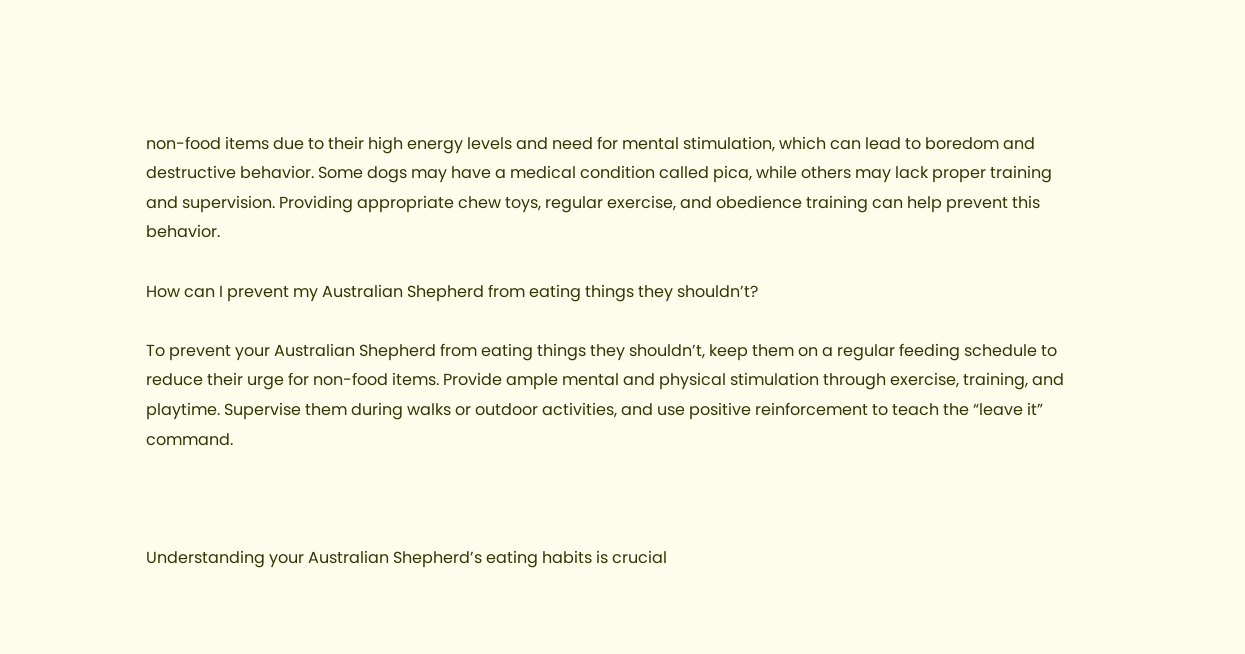non-food items due to their high energy levels and need for mental stimulation, which can lead to boredom and destructive behavior. Some dogs may have a medical condition called pica, while others may lack proper training and supervision. Providing appropriate chew toys, regular exercise, and obedience training can help prevent this behavior.

How can I prevent my Australian Shepherd from eating things they shouldn’t?

To prevent your Australian Shepherd from eating things they shouldn’t, keep them on a regular feeding schedule to reduce their urge for non-food items. Provide ample mental and physical stimulation through exercise, training, and playtime. Supervise them during walks or outdoor activities, and use positive reinforcement to teach the “leave it” command.



Understanding your Australian Shepherd’s eating habits is crucial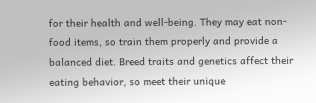for their health and well-being. They may eat non-food items, so train them properly and provide a balanced diet. Breed traits and genetics affect their eating behavior, so meet their unique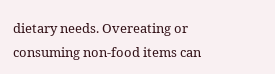dietary needs. Overeating or consuming non-food items can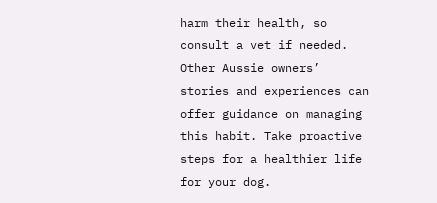harm their health, so consult a vet if needed. Other Aussie owners’ stories and experiences can offer guidance on managing this habit. Take proactive steps for a healthier life for your dog.